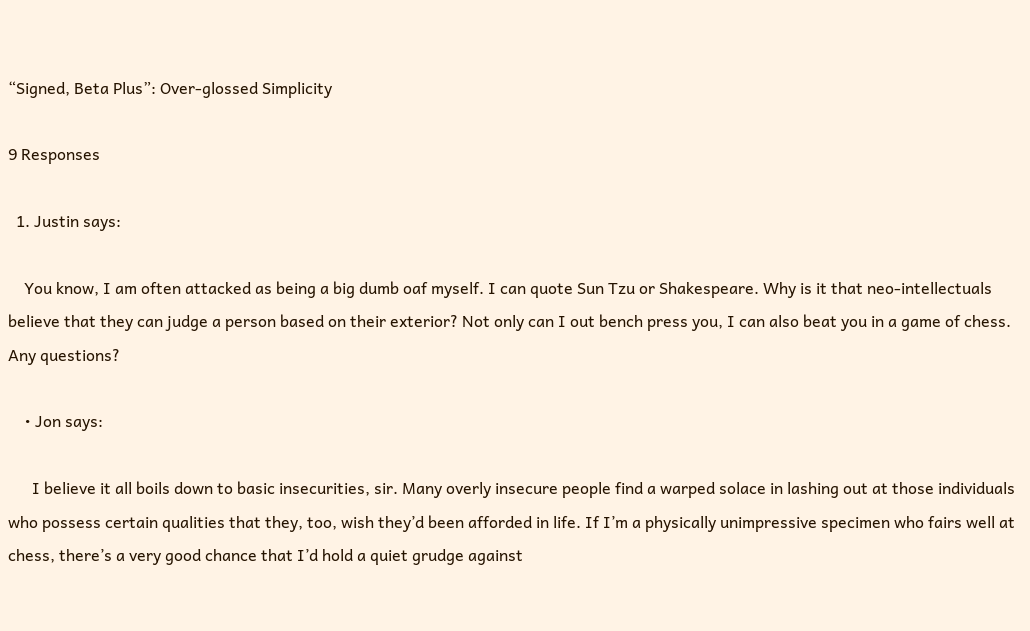“Signed, Beta Plus”: Over-glossed Simplicity

9 Responses

  1. Justin says:

    You know, I am often attacked as being a big dumb oaf myself. I can quote Sun Tzu or Shakespeare. Why is it that neo-intellectuals believe that they can judge a person based on their exterior? Not only can I out bench press you, I can also beat you in a game of chess. Any questions?

    • Jon says:

      I believe it all boils down to basic insecurities, sir. Many overly insecure people find a warped solace in lashing out at those individuals who possess certain qualities that they, too, wish they’d been afforded in life. If I’m a physically unimpressive specimen who fairs well at chess, there’s a very good chance that I’d hold a quiet grudge against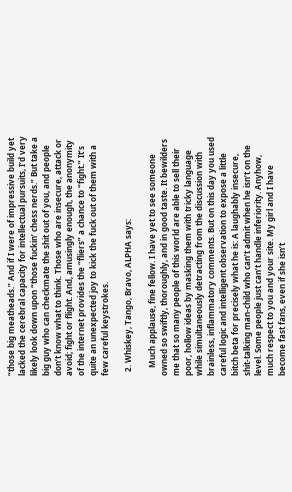“those big meatheads.” And if I were of impressive build yet lacked the cerebral capacity for intellectual pursuits, I’d very likely look down upon “those fuckin’ chess nerds.” But take a big guy who can checkmate the shit out of you, and people don’t know what to think. Those who are insecure, attack or avoid; fight or flight. And, amusingly enough, the anonymity of the internet provides the “fliers” a chance to “fight.” It’s quite an unexpected joy to kick the fuck out of them with a few careful keystrokes.

  2. Whiskey, Tango, Bravo, ALPHA says:

    Much applause, fine fellow. I have yet to see someone owned so swiftly, thoroughly, and in good taste. It bewilders me that so many people of this world are able to sell their poor, hollow ideas by masking them with tricky language while simultaneously detracting from the discussion with brainless, inflammatory comments. But on this day you used careful logic and intelligent observation to expose a little bitch beta for precisely what he is: A laughably insecure, shit-talking man-child who can’t admit when he isn’t on the level. Some people just can’t handle inferiority. Anyhow, much respect to you and your site. My girl and I have become fast fans, even if she isn’t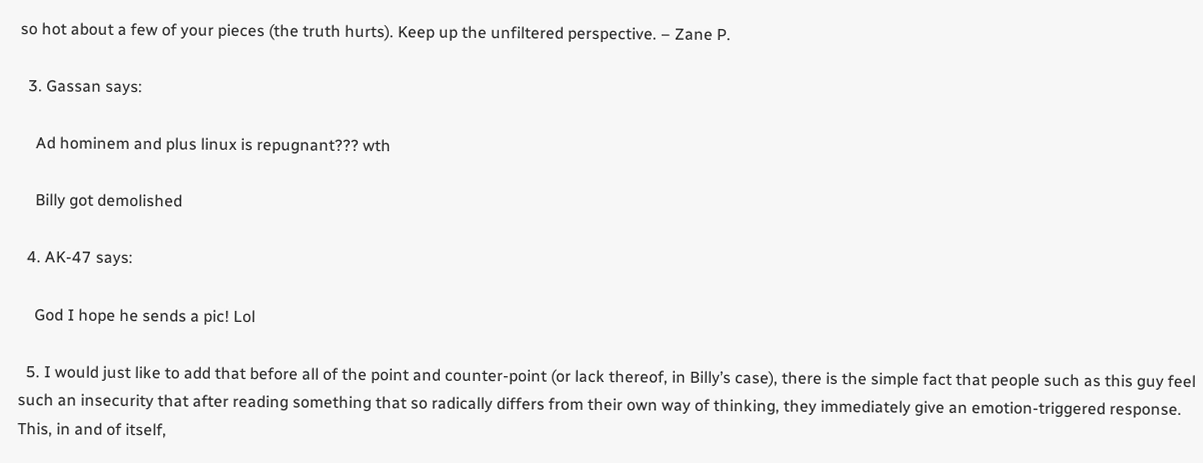so hot about a few of your pieces (the truth hurts). Keep up the unfiltered perspective. – Zane P.

  3. Gassan says:

    Ad hominem and plus linux is repugnant??? wth

    Billy got demolished

  4. AK-47 says:

    God I hope he sends a pic! Lol

  5. I would just like to add that before all of the point and counter-point (or lack thereof, in Billy’s case), there is the simple fact that people such as this guy feel such an insecurity that after reading something that so radically differs from their own way of thinking, they immediately give an emotion-triggered response. This, in and of itself,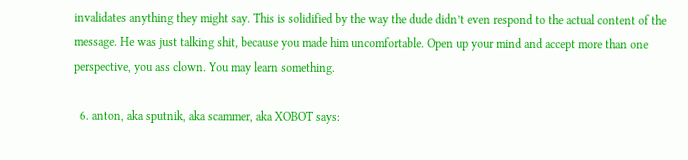invalidates anything they might say. This is solidified by the way the dude didn’t even respond to the actual content of the message. He was just talking shit, because you made him uncomfortable. Open up your mind and accept more than one perspective, you ass clown. You may learn something.

  6. anton, aka sputnik, aka scammer, aka XOBOT says: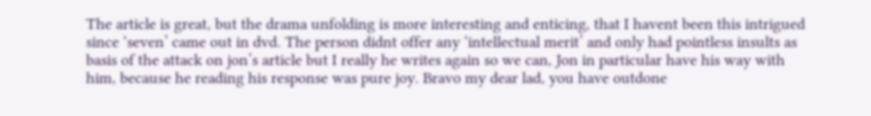The article is great, but the drama unfolding is more interesting and enticing, that I havent been this intrigued since ‘seven’ came out in dvd. The person didnt offer any ‘intellectual merit’ and only had pointless insults as basis of the attack on jon’s article but I really he writes again so we can, Jon in particular have his way with him, because he reading his response was pure joy. Bravo my dear lad, you have outdone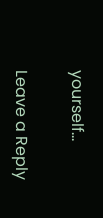yourself…

Leave a Reply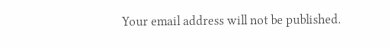Your email address will not be published.